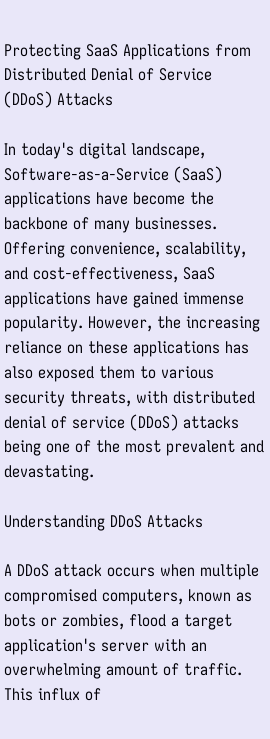Protecting SaaS Applications from Distributed Denial of Service (DDoS) Attacks

In today's digital landscape, Software-as-a-Service (SaaS) applications have become the backbone of many businesses. Offering convenience, scalability, and cost-effectiveness, SaaS applications have gained immense popularity. However, the increasing reliance on these applications has also exposed them to various security threats, with distributed denial of service (DDoS) attacks being one of the most prevalent and devastating.

Understanding DDoS Attacks

A DDoS attack occurs when multiple compromised computers, known as bots or zombies, flood a target application's server with an overwhelming amount of traffic. This influx of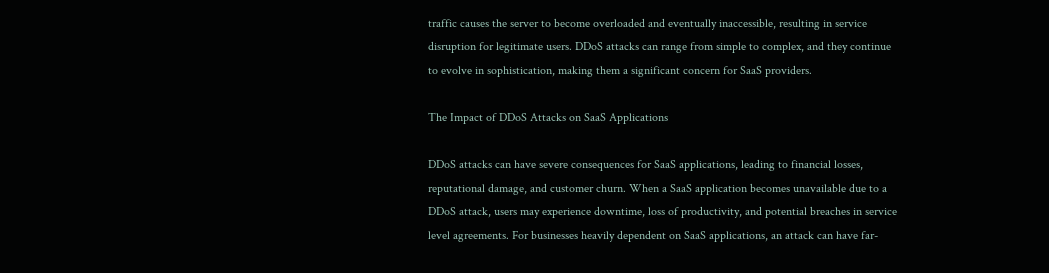traffic causes the server to become overloaded and eventually inaccessible, resulting in service disruption for legitimate users. DDoS attacks can range from simple to complex, and they continue to evolve in sophistication, making them a significant concern for SaaS providers.

The Impact of DDoS Attacks on SaaS Applications

DDoS attacks can have severe consequences for SaaS applications, leading to financial losses, reputational damage, and customer churn. When a SaaS application becomes unavailable due to a DDoS attack, users may experience downtime, loss of productivity, and potential breaches in service level agreements. For businesses heavily dependent on SaaS applications, an attack can have far-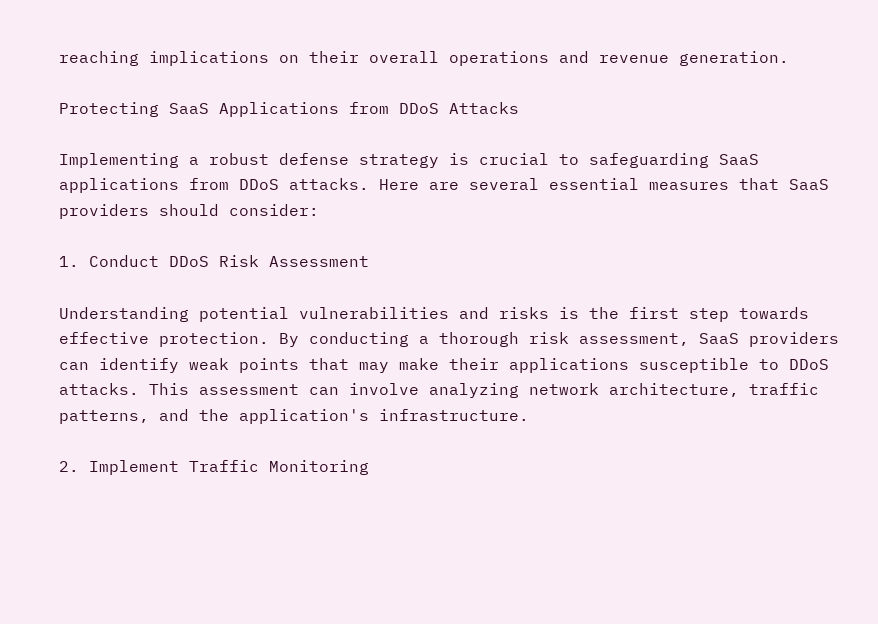reaching implications on their overall operations and revenue generation.

Protecting SaaS Applications from DDoS Attacks

Implementing a robust defense strategy is crucial to safeguarding SaaS applications from DDoS attacks. Here are several essential measures that SaaS providers should consider:

1. Conduct DDoS Risk Assessment

Understanding potential vulnerabilities and risks is the first step towards effective protection. By conducting a thorough risk assessment, SaaS providers can identify weak points that may make their applications susceptible to DDoS attacks. This assessment can involve analyzing network architecture, traffic patterns, and the application's infrastructure.

2. Implement Traffic Monitoring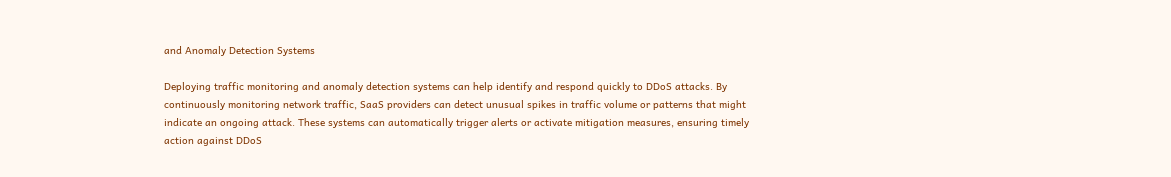and Anomaly Detection Systems

Deploying traffic monitoring and anomaly detection systems can help identify and respond quickly to DDoS attacks. By continuously monitoring network traffic, SaaS providers can detect unusual spikes in traffic volume or patterns that might indicate an ongoing attack. These systems can automatically trigger alerts or activate mitigation measures, ensuring timely action against DDoS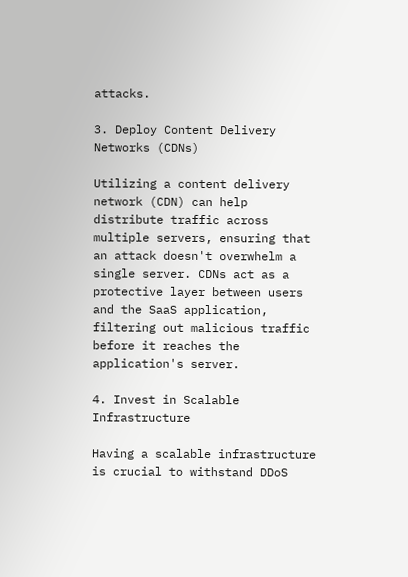attacks.

3. Deploy Content Delivery Networks (CDNs)

Utilizing a content delivery network (CDN) can help distribute traffic across multiple servers, ensuring that an attack doesn't overwhelm a single server. CDNs act as a protective layer between users and the SaaS application, filtering out malicious traffic before it reaches the application's server.

4. Invest in Scalable Infrastructure

Having a scalable infrastructure is crucial to withstand DDoS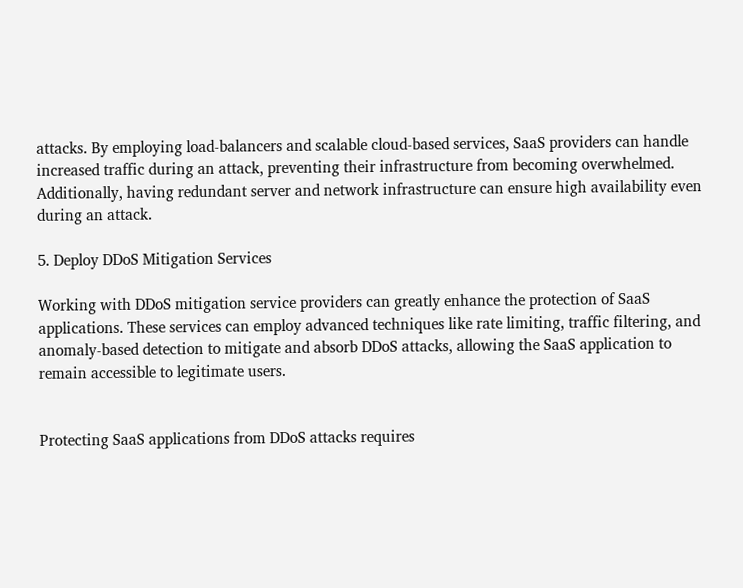attacks. By employing load-balancers and scalable cloud-based services, SaaS providers can handle increased traffic during an attack, preventing their infrastructure from becoming overwhelmed. Additionally, having redundant server and network infrastructure can ensure high availability even during an attack.

5. Deploy DDoS Mitigation Services

Working with DDoS mitigation service providers can greatly enhance the protection of SaaS applications. These services can employ advanced techniques like rate limiting, traffic filtering, and anomaly-based detection to mitigate and absorb DDoS attacks, allowing the SaaS application to remain accessible to legitimate users.


Protecting SaaS applications from DDoS attacks requires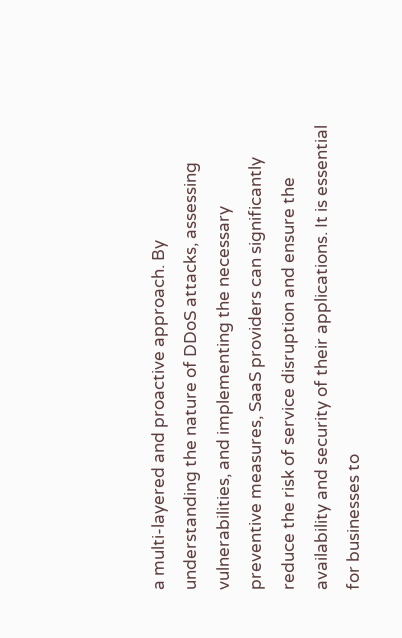a multi-layered and proactive approach. By understanding the nature of DDoS attacks, assessing vulnerabilities, and implementing the necessary preventive measures, SaaS providers can significantly reduce the risk of service disruption and ensure the availability and security of their applications. It is essential for businesses to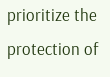prioritize the protection of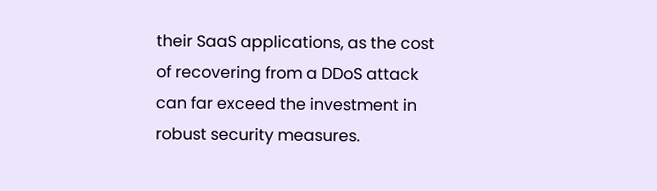their SaaS applications, as the cost of recovering from a DDoS attack can far exceed the investment in robust security measures.